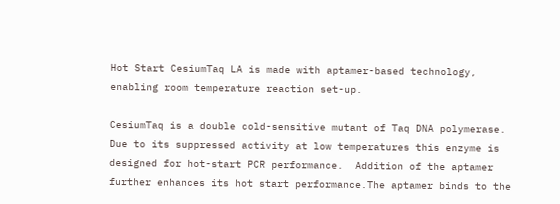Hot Start CesiumTaq LA is made with aptamer-based technology, enabling room temperature reaction set-up.

CesiumTaq is a double cold-sensitive mutant of Taq DNA polymerase. Due to its suppressed activity at low temperatures this enzyme is designed for hot-start PCR performance.  Addition of the aptamer further enhances its hot start performance.The aptamer binds to the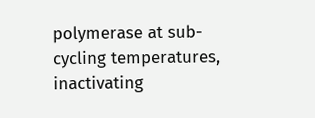polymerase at sub-cycling temperatures, inactivating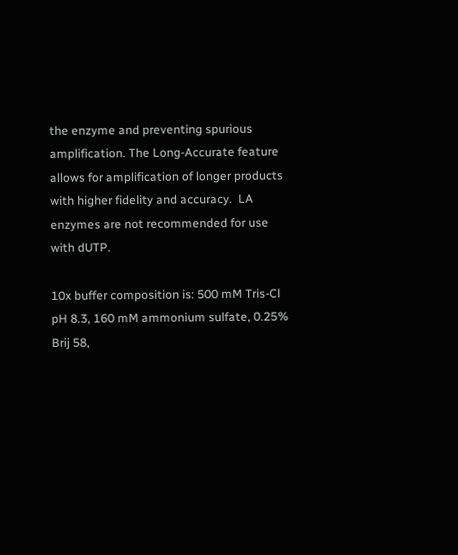the enzyme and preventing spurious amplification. The Long-Accurate feature allows for amplification of longer products with higher fidelity and accuracy.  LA enzymes are not recommended for use with dUTP.

10x buffer composition is: 500 mM Tris-Cl pH 8.3, 160 mM ammonium sulfate, 0.25% Brij 58,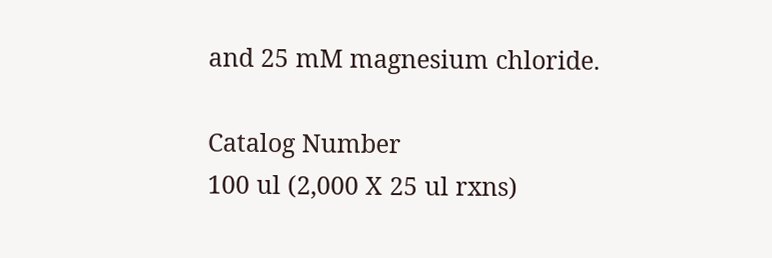and 25 mM magnesium chloride.

Catalog Number
100 ul (2,000 X 25 ul rxns)